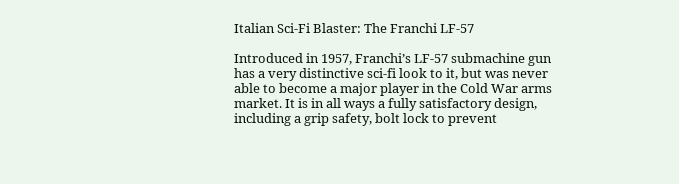Italian Sci-Fi Blaster: The Franchi LF-57

Introduced in 1957, Franchi’s LF-57 submachine gun has a very distinctive sci-fi look to it, but was never able to become a major player in the Cold War arms market. It is in all ways a fully satisfactory design, including a grip safety, bolt lock to prevent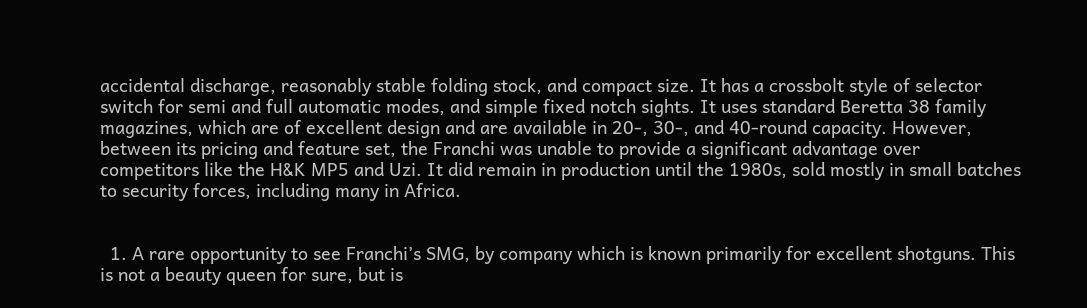accidental discharge, reasonably stable folding stock, and compact size. It has a crossbolt style of selector switch for semi and full automatic modes, and simple fixed notch sights. It uses standard Beretta 38 family magazines, which are of excellent design and are available in 20-, 30-, and 40-round capacity. However, between its pricing and feature set, the Franchi was unable to provide a significant advantage over competitors like the H&K MP5 and Uzi. It did remain in production until the 1980s, sold mostly in small batches to security forces, including many in Africa.


  1. A rare opportunity to see Franchi’s SMG, by company which is known primarily for excellent shotguns. This is not a beauty queen for sure, but is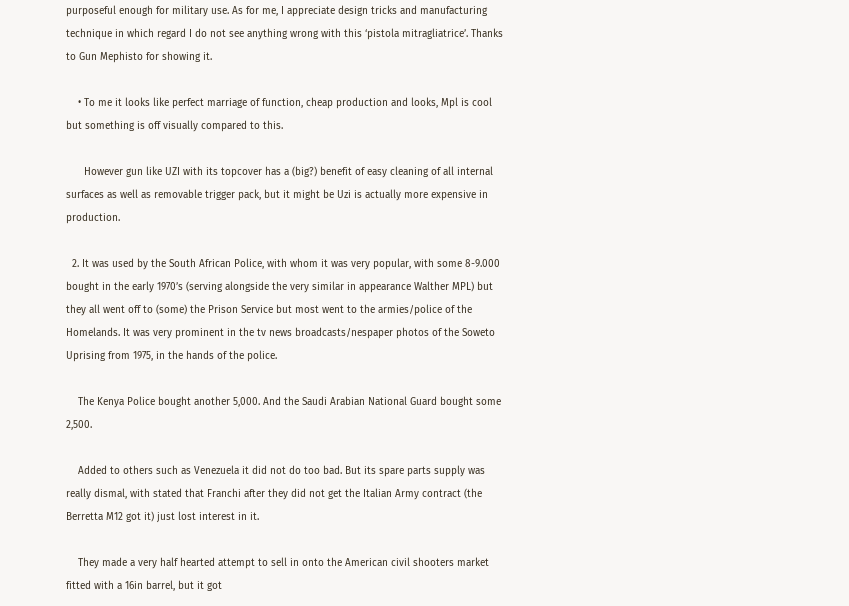purposeful enough for military use. As for me, I appreciate design tricks and manufacturing technique in which regard I do not see anything wrong with this ‘pistola mitragliatrice’. Thanks to Gun Mephisto for showing it.

    • To me it looks like perfect marriage of function, cheap production and looks, Mpl is cool but something is off visually compared to this.

      However gun like UZI with its topcover has a (big?) benefit of easy cleaning of all internal surfaces as well as removable trigger pack, but it might be Uzi is actually more expensive in production.

  2. It was used by the South African Police, with whom it was very popular, with some 8-9.000 bought in the early 1970’s (serving alongside the very similar in appearance Walther MPL) but they all went off to (some) the Prison Service but most went to the armies/police of the Homelands. It was very prominent in the tv news broadcasts/nespaper photos of the Soweto Uprising from 1975, in the hands of the police.

    The Kenya Police bought another 5,000. And the Saudi Arabian National Guard bought some 2,500.

    Added to others such as Venezuela it did not do too bad. But its spare parts supply was really dismal, with stated that Franchi after they did not get the Italian Army contract (the Berretta M12 got it) just lost interest in it.

    They made a very half hearted attempt to sell in onto the American civil shooters market fitted with a 16in barrel, but it got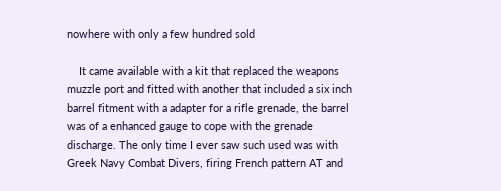nowhere with only a few hundred sold

    It came available with a kit that replaced the weapons muzzle port and fitted with another that included a six inch barrel fitment with a adapter for a rifle grenade, the barrel was of a enhanced gauge to cope with the grenade discharge. The only time I ever saw such used was with Greek Navy Combat Divers, firing French pattern AT and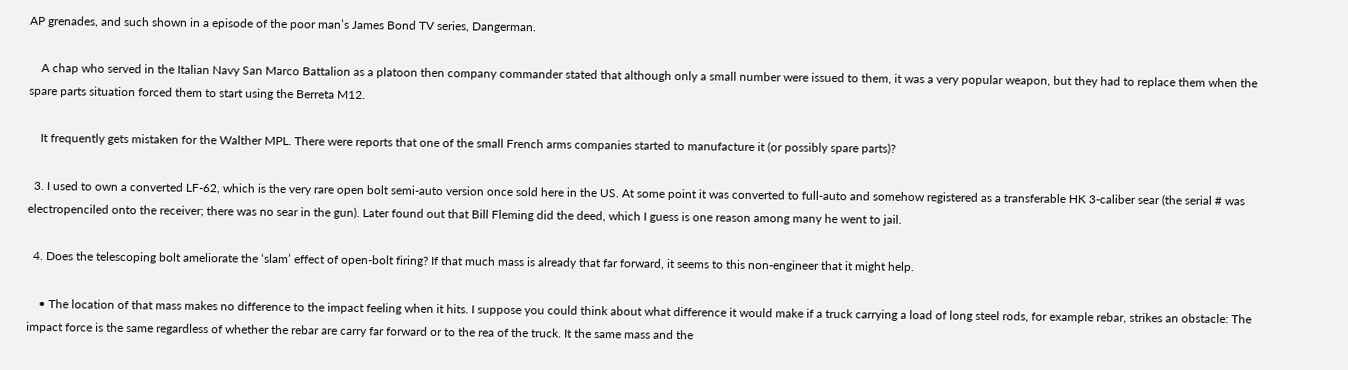AP grenades, and such shown in a episode of the poor man’s James Bond TV series, Dangerman.

    A chap who served in the Italian Navy San Marco Battalion as a platoon then company commander stated that although only a small number were issued to them, it was a very popular weapon, but they had to replace them when the spare parts situation forced them to start using the Berreta M12.

    It frequently gets mistaken for the Walther MPL. There were reports that one of the small French arms companies started to manufacture it (or possibly spare parts)?

  3. I used to own a converted LF-62, which is the very rare open bolt semi-auto version once sold here in the US. At some point it was converted to full-auto and somehow registered as a transferable HK 3-caliber sear (the serial # was electropenciled onto the receiver; there was no sear in the gun). Later found out that Bill Fleming did the deed, which I guess is one reason among many he went to jail.

  4. Does the telescoping bolt ameliorate the ‘slam’ effect of open-bolt firing? If that much mass is already that far forward, it seems to this non-engineer that it might help.

    • The location of that mass makes no difference to the impact feeling when it hits. I suppose you could think about what difference it would make if a truck carrying a load of long steel rods, for example rebar, strikes an obstacle: The impact force is the same regardless of whether the rebar are carry far forward or to the rea of the truck. It the same mass and the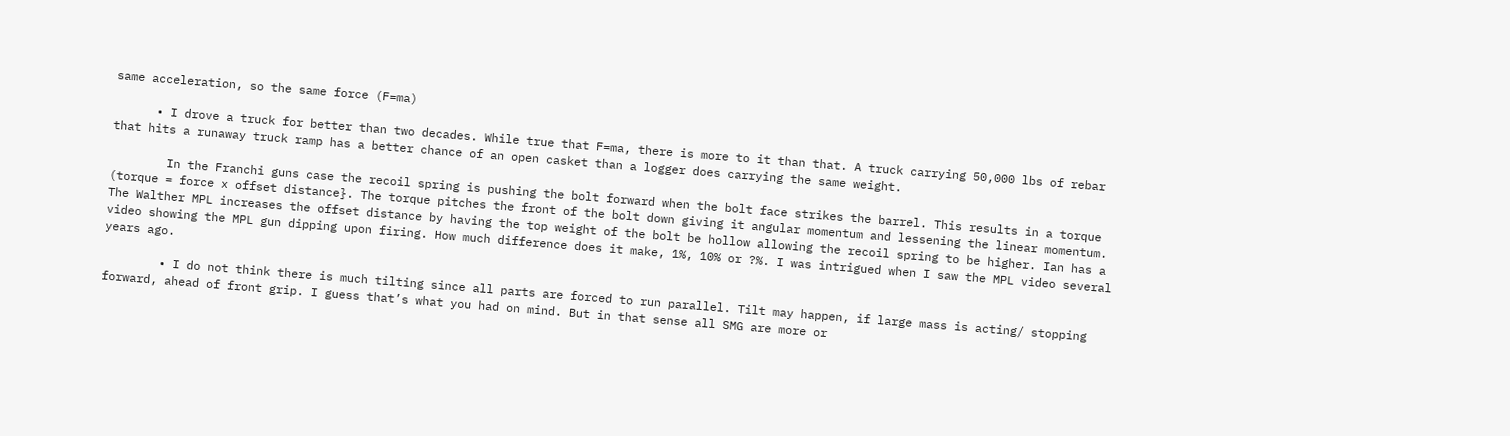same acceleration, so the same force (F=ma)

      • I drove a truck for better than two decades. While true that F=ma, there is more to it than that. A truck carrying 50,000 lbs of rebar that hits a runaway truck ramp has a better chance of an open casket than a logger does carrying the same weight.

        In the Franchi guns case the recoil spring is pushing the bolt forward when the bolt face strikes the barrel. This results in a torque (torque = force x offset distance}. The torque pitches the front of the bolt down giving it angular momentum and lessening the linear momentum. The Walther MPL increases the offset distance by having the top weight of the bolt be hollow allowing the recoil spring to be higher. Ian has a video showing the MPL gun dipping upon firing. How much difference does it make, 1%, 10% or ?%. I was intrigued when I saw the MPL video several years ago.

        • I do not think there is much tilting since all parts are forced to run parallel. Tilt may happen, if large mass is acting/ stopping forward, ahead of front grip. I guess that’s what you had on mind. But in that sense all SMG are more or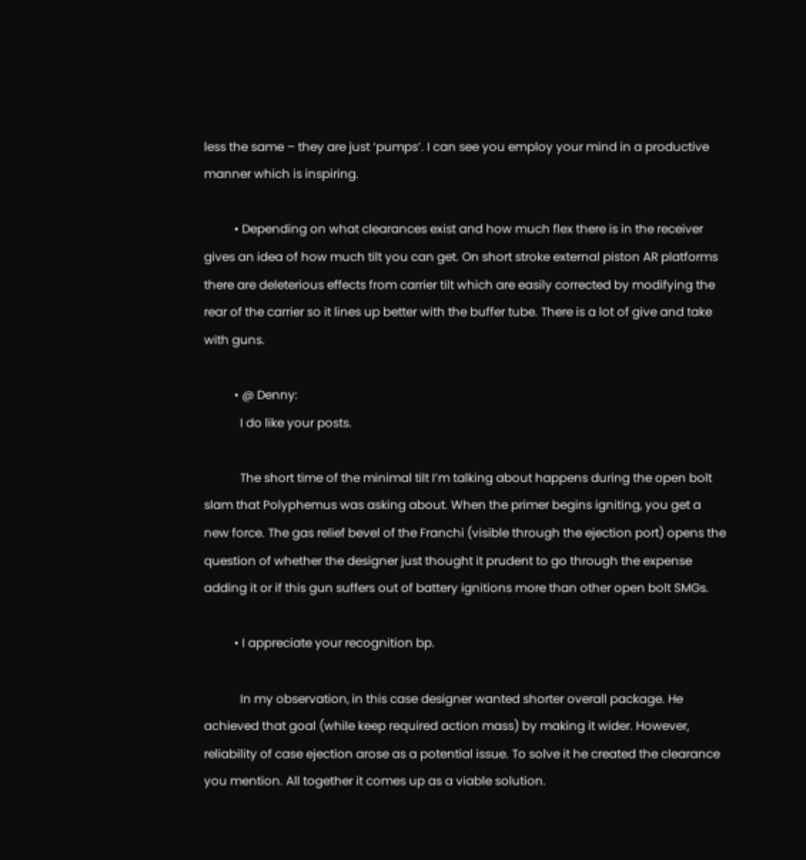less the same – they are just ‘pumps’. I can see you employ your mind in a productive manner which is inspiring.

          • Depending on what clearances exist and how much flex there is in the receiver gives an idea of how much tilt you can get. On short stroke external piston AR platforms there are deleterious effects from carrier tilt which are easily corrected by modifying the rear of the carrier so it lines up better with the buffer tube. There is a lot of give and take with guns.

          • @ Denny:
            I do like your posts.

            The short time of the minimal tilt I’m talking about happens during the open bolt slam that Polyphemus was asking about. When the primer begins igniting, you get a new force. The gas relief bevel of the Franchi (visible through the ejection port) opens the question of whether the designer just thought it prudent to go through the expense adding it or if this gun suffers out of battery ignitions more than other open bolt SMGs.

          • I appreciate your recognition bp.

            In my observation, in this case designer wanted shorter overall package. He achieved that goal (while keep required action mass) by making it wider. However, reliability of case ejection arose as a potential issue. To solve it he created the clearance you mention. All together it comes up as a viable solution.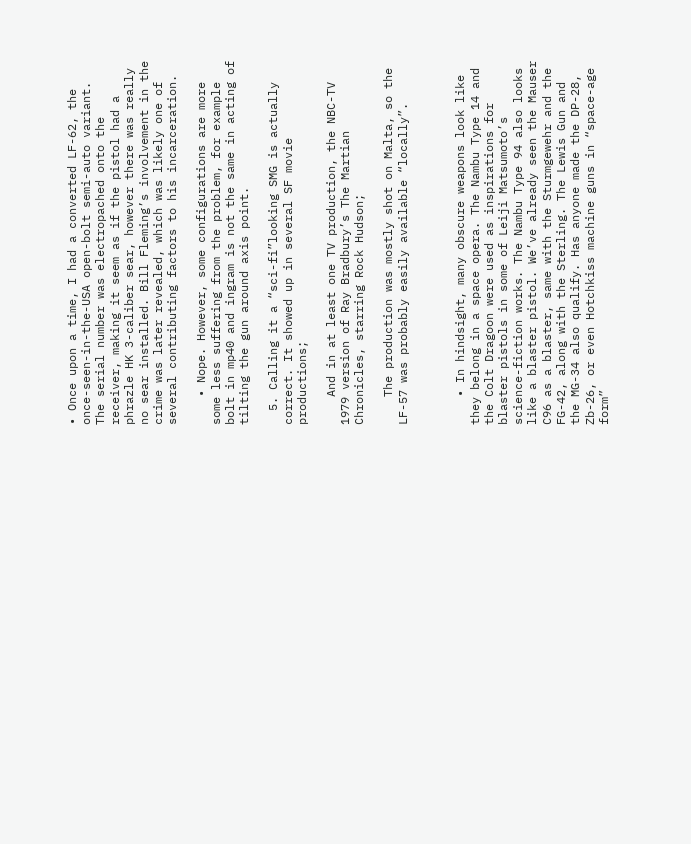• Once upon a time, I had a converted LF-62, the once-seen-in-the-USA open-bolt semi-auto variant. The serial number was electropached onto the receiver, making it seem as if the pistol had a phrazle HK 3-caliber sear, however there was really no sear installed. Bill Fleming’s involvement in the crime was later revealed, which was likely one of several contributing factors to his incarceration.

    • Nope. However, some configurations are more some less suffering from the problem, for example bolt in mp40 and ingram is not the same in acting of tilting the gun around axis point.

  5. Calling it a “sci-fi”looking SMG is actually correct. It showed up in several SF movie productions;

    And in at least one TV production, the NBC-TV 1979 version of Ray Bradbury’s The Martian Chronicles, starring Rock Hudson;

    The production was mostly shot on Malta, so the LF-57 was probably easily available “locally”.



    • In hindsight, many obscure weapons look like they belong in a space opera. The Nambu Type 14 and the Colt Dragoon were used as inspirations for blaster pistols in some of Leiji Matsumoto’s science-fiction works. The Nambu Type 94 also looks like a blaster pistol. We’ve already seen the Mauser C96 as a blaster, same with the Sturmgewehr and the FG-42, along with the Sterling. The Lewis Gun and the MG-34 also qualify. Has anyone made the DP-28, Zb-26, or even Hotchkiss machine guns in “space-age form”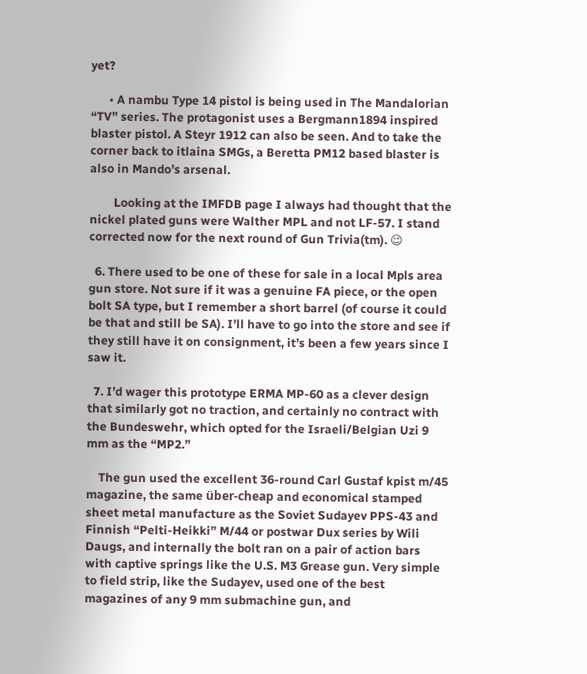yet?

      • A nambu Type 14 pistol is being used in The Mandalorian “TV” series. The protagonist uses a Bergmann1894 inspired blaster pistol. A Steyr 1912 can also be seen. And to take the corner back to itlaina SMGs, a Beretta PM12 based blaster is also in Mando’s arsenal.

        Looking at the IMFDB page I always had thought that the nickel plated guns were Walther MPL and not LF-57. I stand corrected now for the next round of Gun Trivia(tm). 😉

  6. There used to be one of these for sale in a local Mpls area gun store. Not sure if it was a genuine FA piece, or the open bolt SA type, but I remember a short barrel (of course it could be that and still be SA). I’ll have to go into the store and see if they still have it on consignment, it’s been a few years since I saw it.

  7. I’d wager this prototype ERMA MP-60 as a clever design that similarly got no traction, and certainly no contract with the Bundeswehr, which opted for the Israeli/Belgian Uzi 9 mm as the “MP2.”

    The gun used the excellent 36-round Carl Gustaf kpist m/45 magazine, the same über-cheap and economical stamped sheet metal manufacture as the Soviet Sudayev PPS-43 and Finnish “Pelti-Heikki” M/44 or postwar Dux series by Wili Daugs, and internally the bolt ran on a pair of action bars with captive springs like the U.S. M3 Grease gun. Very simple to field strip, like the Sudayev, used one of the best magazines of any 9 mm submachine gun, and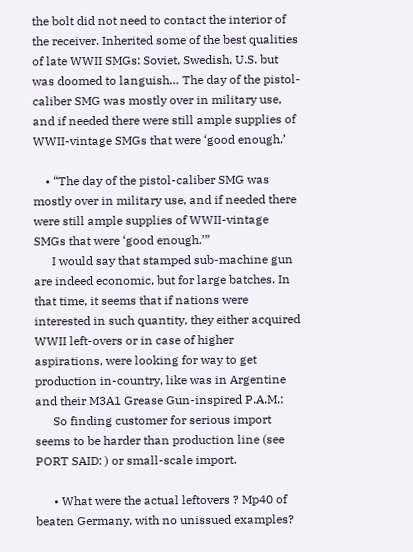the bolt did not need to contact the interior of the receiver. Inherited some of the best qualities of late WWII SMGs: Soviet, Swedish, U.S. but was doomed to languish… The day of the pistol-caliber SMG was mostly over in military use, and if needed there were still ample supplies of WWII-vintage SMGs that were ‘good enough.’

    • “The day of the pistol-caliber SMG was mostly over in military use, and if needed there were still ample supplies of WWII-vintage SMGs that were ‘good enough.’”
      I would say that stamped sub-machine gun are indeed economic, but for large batches. In that time, it seems that if nations were interested in such quantity, they either acquired WWII left-overs or in case of higher aspirations, were looking for way to get production in-country, like was in Argentine and their M3A1 Grease Gun-inspired P.A.M.:
      So finding customer for serious import seems to be harder than production line (see PORT SAID: ) or small-scale import.

      • What were the actual leftovers ? Mp40 of beaten Germany, with no unissued examples?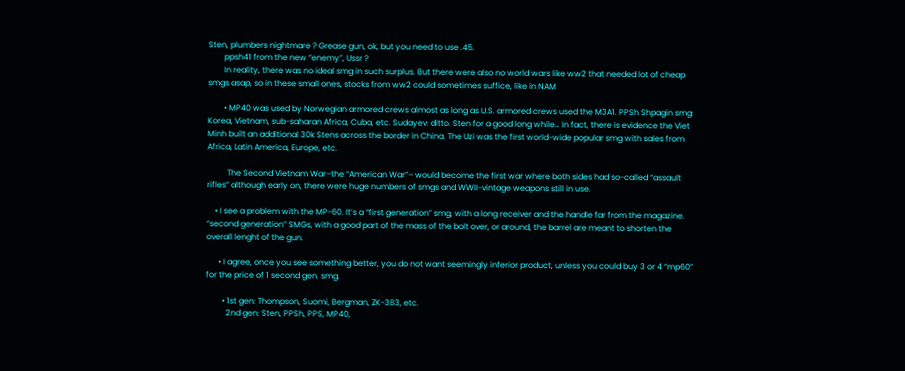Sten, plumbers nightmare ? Grease gun, ok, but you need to use .45.
        ppsh41 from the new “enemy”, Ussr ?
        In reality, there was no ideal smg in such surplus. But there were also no world wars like ww2 that needed lot of cheap smgs asap, so in these small ones, stocks from ww2 could sometimes suffice, like in NAM

        • MP40 was used by Norwegian armored crews almost as long as U.S. armored crews used the M3A1. PPSh Shpagin smg: Korea, Vietnam, sub-saharan Africa, Cuba, etc. Sudayev: ditto. Sten for a good long while… In fact, there is evidence the Viet Minh built an additional 30k Stens across the border in China. The Uzi was the first world-wide popular smg with sales from Africa, Latin America, Europe, etc.

          The Second Vietnam War–the “American War”– would become the first war where both sides had so-called “assault rifles” although early on, there were huge numbers of smgs and WWII-vintage weapons still in use.

    • I see a problem with the MP-60. It’s a “first generation” smg, with a long receiver and the handle far from the magazine. “second generation” SMGs, with a good part of the mass of the bolt over, or around, the barrel are meant to shorten the overall lenght of the gun.

      • I agree, once you see something better, you do not want seemingly inferior product, unless you could buy 3 or 4 “mp60” for the price of 1 second gen. smg.

        • 1st gen: Thompson, Suomi, Bergman, ZK-383, etc.
          2nd gen: Sten, PPSh, PPS, MP40,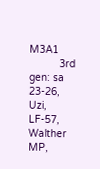M3A1
          3rd gen: sa 23-26, Uzi, LF-57, Walther MP,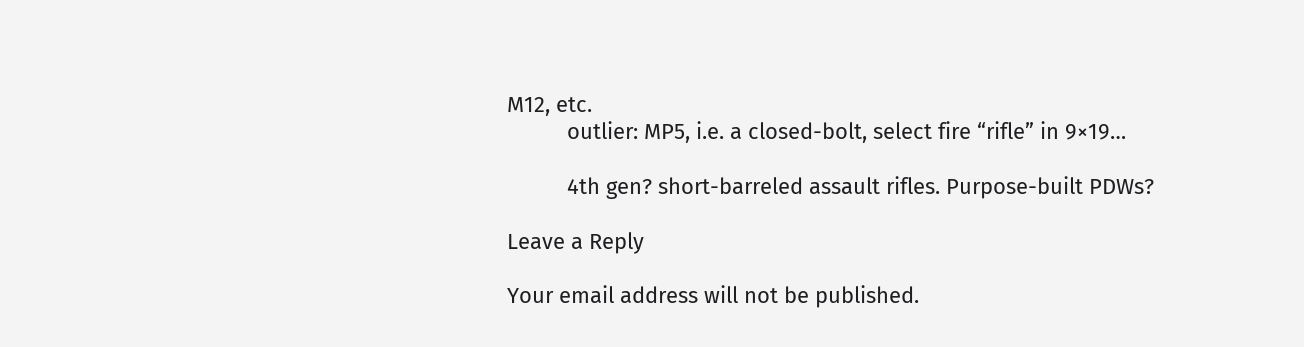M12, etc.
          outlier: MP5, i.e. a closed-bolt, select fire “rifle” in 9×19…

          4th gen? short-barreled assault rifles. Purpose-built PDWs?

Leave a Reply

Your email address will not be published.